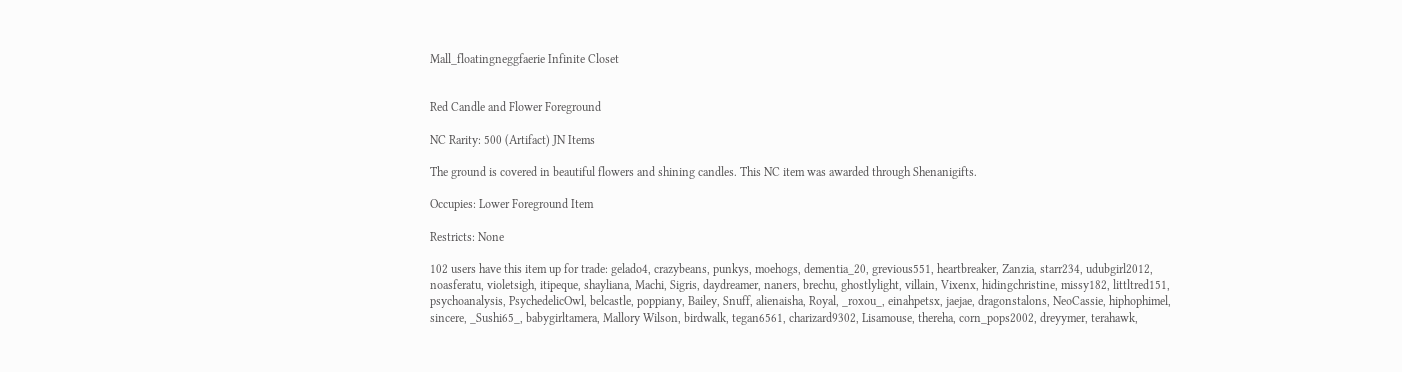Mall_floatingneggfaerie Infinite Closet


Red Candle and Flower Foreground

NC Rarity: 500 (Artifact) JN Items

The ground is covered in beautiful flowers and shining candles. This NC item was awarded through Shenanigifts.

Occupies: Lower Foreground Item

Restricts: None

102 users have this item up for trade: gelado4, crazybeans, punkys, moehogs, dementia_20, grevious551, heartbreaker, Zanzia, starr234, udubgirl2012, noasferatu, violetsigh, itipeque, shayliana, Machi, Sigris, daydreamer, naners, brechu, ghostlylight, villain, Vixenx, hidingchristine, missy182, littltred151, psychoanalysis, PsychedelicOwl, belcastle, poppiany, Bailey, Snuff, alienaisha, Royal, _roxou_, einahpetsx, jaejae, dragonstalons, NeoCassie, hiphophimel, sincere, _Sushi65_, babygirltamera, Mallory Wilson, birdwalk, tegan6561, charizard9302, Lisamouse, thereha, corn_pops2002, dreyymer, terahawk,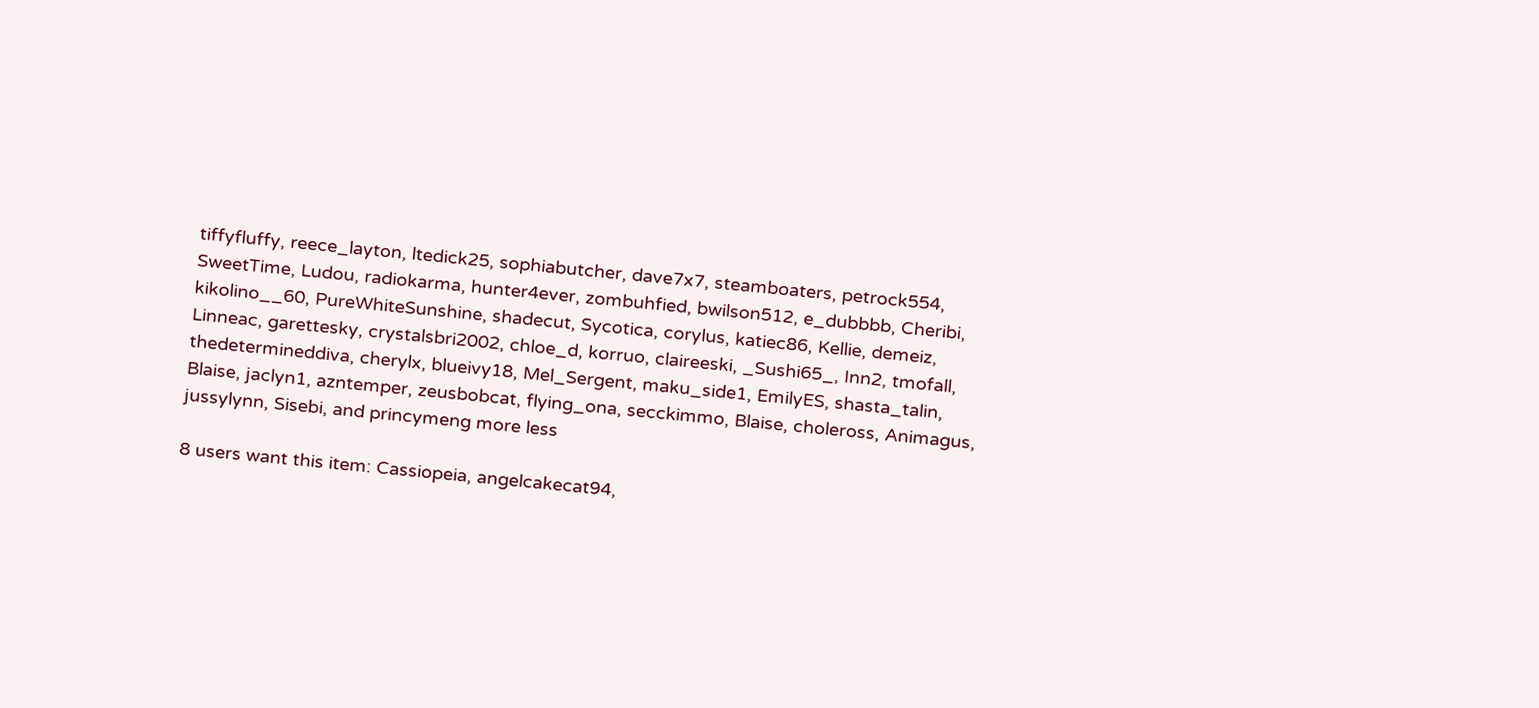tiffyfluffy, reece_layton, ltedick25, sophiabutcher, dave7x7, steamboaters, petrock554, SweetTime, Ludou, radiokarma, hunter4ever, zombuhfied, bwilson512, e_dubbbb, Cheribi, kikolino__60, PureWhiteSunshine, shadecut, Sycotica, corylus, katiec86, Kellie, demeiz, Linneac, garettesky, crystalsbri2002, chloe_d, korruo, claireeski, _Sushi65_, Inn2, tmofall, thedetermineddiva, cherylx, blueivy18, Mel_Sergent, maku_side1, EmilyES, shasta_talin, Blaise, jaclyn1, azntemper, zeusbobcat, flying_ona, secckimmo, Blaise, choleross, Animagus, jussylynn, Sisebi, and princymeng more less

8 users want this item: Cassiopeia, angelcakecat94,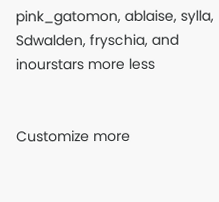pink_gatomon, ablaise, sylla, Sdwalden, fryschia, and inourstars more less


Customize more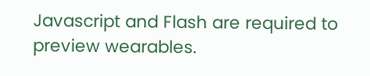Javascript and Flash are required to preview wearables.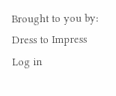Brought to you by:
Dress to Impress
Log in